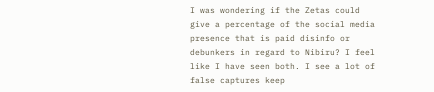I was wondering if the Zetas could give a percentage of the social media presence that is paid disinfo or debunkers in regard to Nibiru? I feel like I have seen both. I see a lot of false captures keep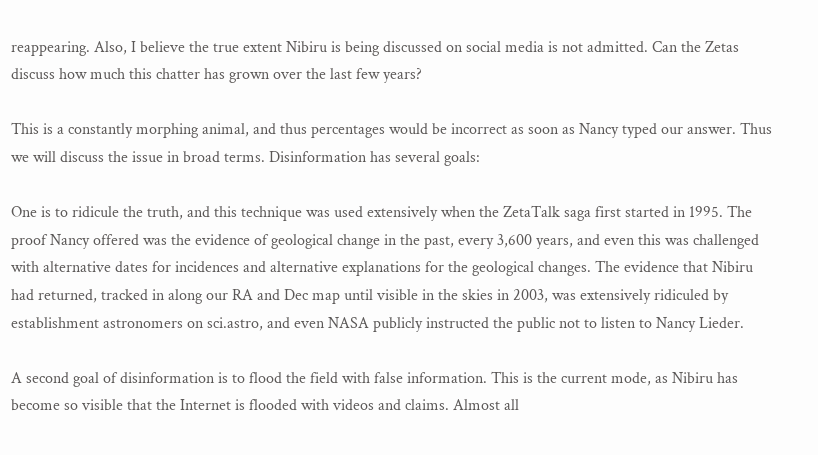reappearing. Also, I believe the true extent Nibiru is being discussed on social media is not admitted. Can the Zetas discuss how much this chatter has grown over the last few years?

This is a constantly morphing animal, and thus percentages would be incorrect as soon as Nancy typed our answer. Thus we will discuss the issue in broad terms. Disinformation has several goals:

One is to ridicule the truth, and this technique was used extensively when the ZetaTalk saga first started in 1995. The proof Nancy offered was the evidence of geological change in the past, every 3,600 years, and even this was challenged with alternative dates for incidences and alternative explanations for the geological changes. The evidence that Nibiru had returned, tracked in along our RA and Dec map until visible in the skies in 2003, was extensively ridiculed by establishment astronomers on sci.astro, and even NASA publicly instructed the public not to listen to Nancy Lieder.

A second goal of disinformation is to flood the field with false information. This is the current mode, as Nibiru has become so visible that the Internet is flooded with videos and claims. Almost all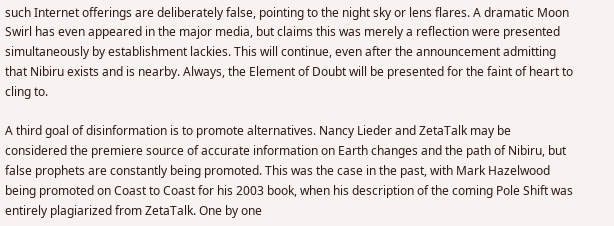such Internet offerings are deliberately false, pointing to the night sky or lens flares. A dramatic Moon Swirl has even appeared in the major media, but claims this was merely a reflection were presented simultaneously by establishment lackies. This will continue, even after the announcement admitting that Nibiru exists and is nearby. Always, the Element of Doubt will be presented for the faint of heart to cling to.

A third goal of disinformation is to promote alternatives. Nancy Lieder and ZetaTalk may be considered the premiere source of accurate information on Earth changes and the path of Nibiru, but false prophets are constantly being promoted. This was the case in the past, with Mark Hazelwood being promoted on Coast to Coast for his 2003 book, when his description of the coming Pole Shift was entirely plagiarized from ZetaTalk. One by one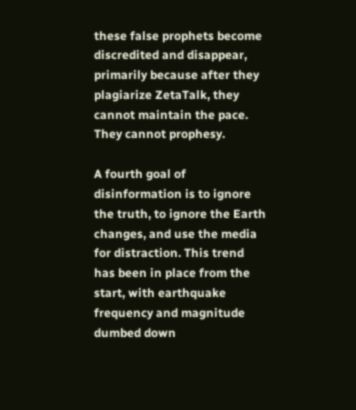these false prophets become discredited and disappear, primarily because after they plagiarize ZetaTalk, they cannot maintain the pace. They cannot prophesy.

A fourth goal of disinformation is to ignore the truth, to ignore the Earth changes, and use the media for distraction. This trend has been in place from the start, with earthquake frequency and magnitude dumbed down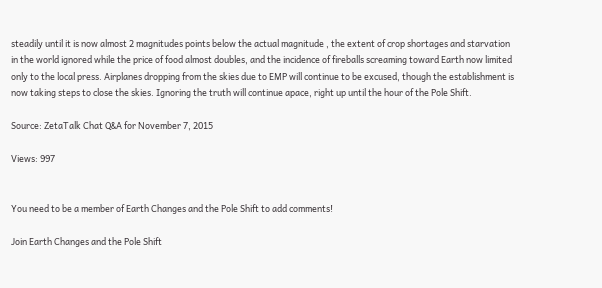steadily until it is now almost 2 magnitudes points below the actual magnitude , the extent of crop shortages and starvation in the world ignored while the price of food almost doubles, and the incidence of fireballs screaming toward Earth now limited only to the local press. Airplanes dropping from the skies due to EMP will continue to be excused, though the establishment is now taking steps to close the skies. Ignoring the truth will continue apace, right up until the hour of the Pole Shift.

Source: ZetaTalk Chat Q&A for November 7, 2015

Views: 997


You need to be a member of Earth Changes and the Pole Shift to add comments!

Join Earth Changes and the Pole Shift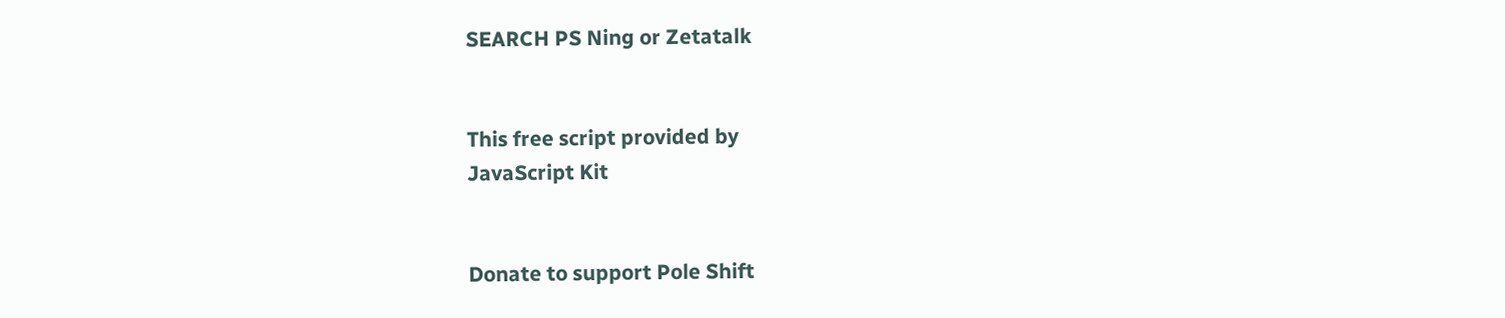SEARCH PS Ning or Zetatalk


This free script provided by
JavaScript Kit


Donate to support Pole Shift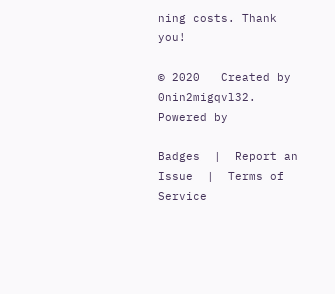ning costs. Thank you!

© 2020   Created by 0nin2migqvl32.   Powered by

Badges  |  Report an Issue  |  Terms of Service